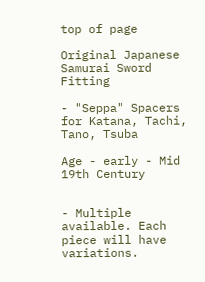top of page

Original Japanese Samurai Sword Fitting

- "Seppa" Spacers for Katana, Tachi, Tano, Tsuba

Age - early - Mid 19th Century


- Multiple available. Each piece will have variations.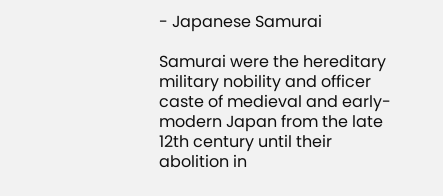- Japanese Samurai

Samurai were the hereditary military nobility and officer caste of medieval and early-modern Japan from the late 12th century until their abolition in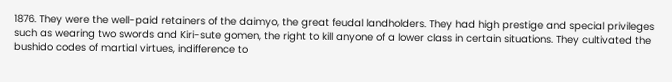1876. They were the well-paid retainers of the daimyo, the great feudal landholders. They had high prestige and special privileges such as wearing two swords and Kiri-sute gomen, the right to kill anyone of a lower class in certain situations. They cultivated the bushido codes of martial virtues, indifference to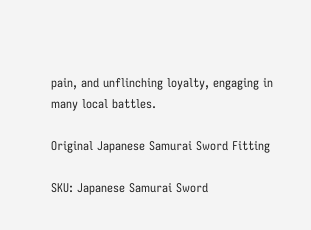pain, and unflinching loyalty, engaging in many local battles.

Original Japanese Samurai Sword Fitting

SKU: Japanese Samurai Sword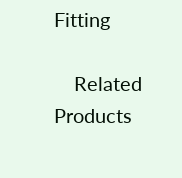Fitting

    Related Products